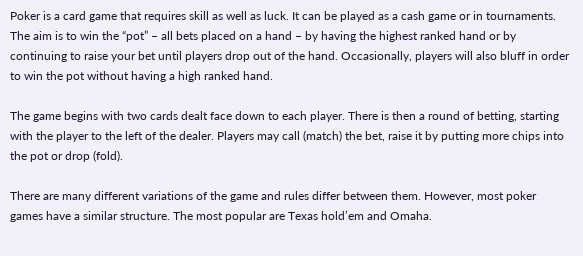Poker is a card game that requires skill as well as luck. It can be played as a cash game or in tournaments. The aim is to win the “pot” – all bets placed on a hand – by having the highest ranked hand or by continuing to raise your bet until players drop out of the hand. Occasionally, players will also bluff in order to win the pot without having a high ranked hand.

The game begins with two cards dealt face down to each player. There is then a round of betting, starting with the player to the left of the dealer. Players may call (match) the bet, raise it by putting more chips into the pot or drop (fold).

There are many different variations of the game and rules differ between them. However, most poker games have a similar structure. The most popular are Texas hold’em and Omaha.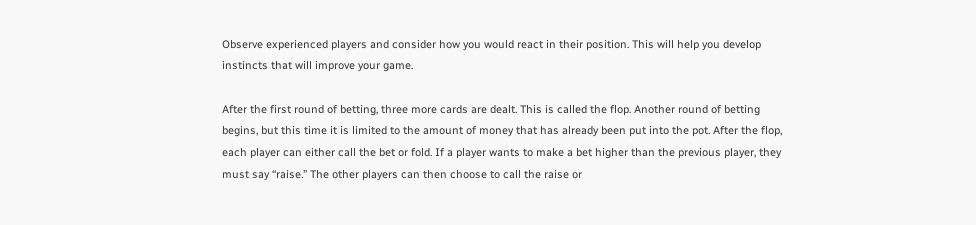Observe experienced players and consider how you would react in their position. This will help you develop instincts that will improve your game.

After the first round of betting, three more cards are dealt. This is called the flop. Another round of betting begins, but this time it is limited to the amount of money that has already been put into the pot. After the flop, each player can either call the bet or fold. If a player wants to make a bet higher than the previous player, they must say “raise.” The other players can then choose to call the raise or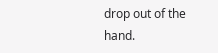drop out of the hand.